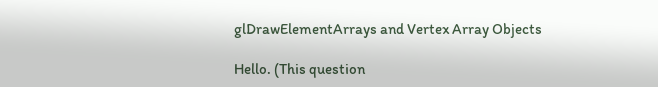glDrawElementArrays and Vertex Array Objects

Hello. (This question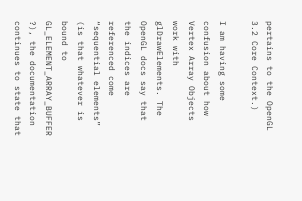pertains to the OpenGL 3.2 Core Context.)

I am having some confusion about how Vertex Array Objects work with glDrawElements. The OpenGL docs say that the indices are referenced come “sequential elements” (is that whatever is bound to GL_ELEMENT_ARRAY_BUFFER ?), the documentation continues to state that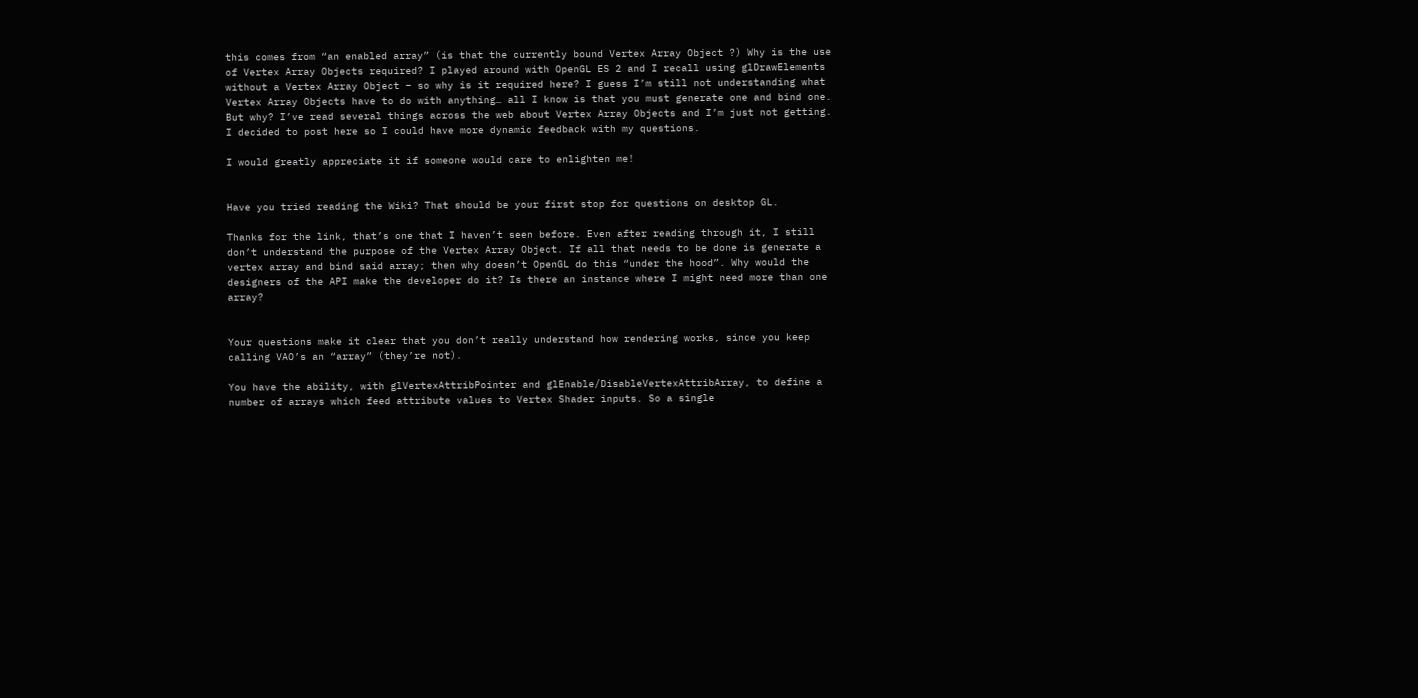this comes from “an enabled array” (is that the currently bound Vertex Array Object ?) Why is the use of Vertex Array Objects required? I played around with OpenGL ES 2 and I recall using glDrawElements without a Vertex Array Object – so why is it required here? I guess I’m still not understanding what Vertex Array Objects have to do with anything… all I know is that you must generate one and bind one. But why? I’ve read several things across the web about Vertex Array Objects and I’m just not getting. I decided to post here so I could have more dynamic feedback with my questions.

I would greatly appreciate it if someone would care to enlighten me!


Have you tried reading the Wiki? That should be your first stop for questions on desktop GL.

Thanks for the link, that’s one that I haven’t seen before. Even after reading through it, I still don’t understand the purpose of the Vertex Array Object. If all that needs to be done is generate a vertex array and bind said array; then why doesn’t OpenGL do this “under the hood”. Why would the designers of the API make the developer do it? Is there an instance where I might need more than one array?


Your questions make it clear that you don’t really understand how rendering works, since you keep calling VAO’s an “array” (they’re not).

You have the ability, with glVertexAttribPointer and glEnable/DisableVertexAttribArray, to define a number of arrays which feed attribute values to Vertex Shader inputs. So a single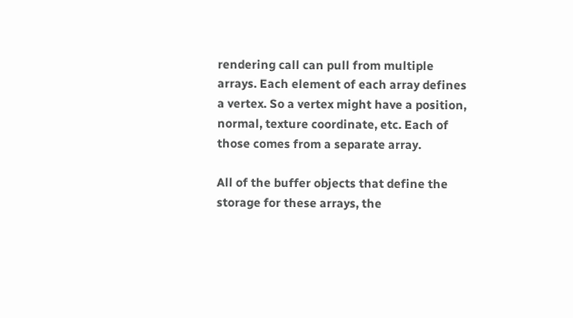rendering call can pull from multiple arrays. Each element of each array defines a vertex. So a vertex might have a position, normal, texture coordinate, etc. Each of those comes from a separate array.

All of the buffer objects that define the storage for these arrays, the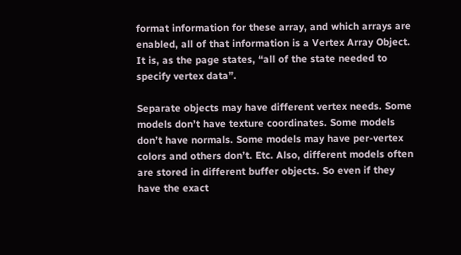format information for these array, and which arrays are enabled, all of that information is a Vertex Array Object. It is, as the page states, “all of the state needed to specify vertex data”.

Separate objects may have different vertex needs. Some models don’t have texture coordinates. Some models don’t have normals. Some models may have per-vertex colors and others don’t. Etc. Also, different models often are stored in different buffer objects. So even if they have the exact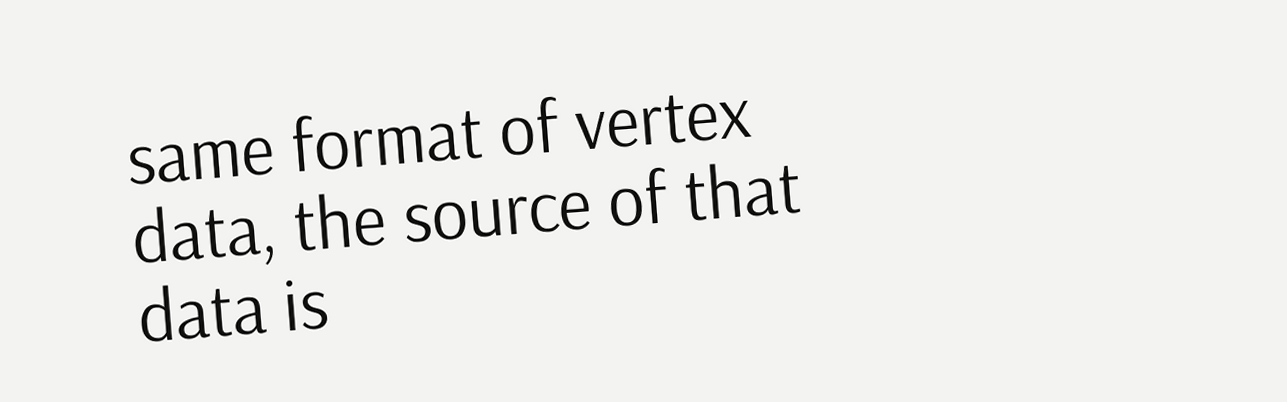same format of vertex data, the source of that data is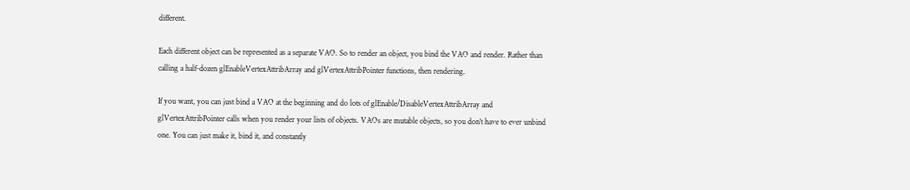different.

Each different object can be represented as a separate VAO. So to render an object, you bind the VAO and render. Rather than calling a half-dozen glEnableVertexAttribArray and glVertexAttribPointer functions, then rendering.

If you want, you can just bind a VAO at the beginning and do lots of glEnable/DisableVertexAttribArray and glVertexAttribPointer calls when you render your lists of objects. VAOs are mutable objects, so you don’t have to ever unbind one. You can just make it, bind it, and constantly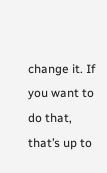change it. If you want to do that, that’s up to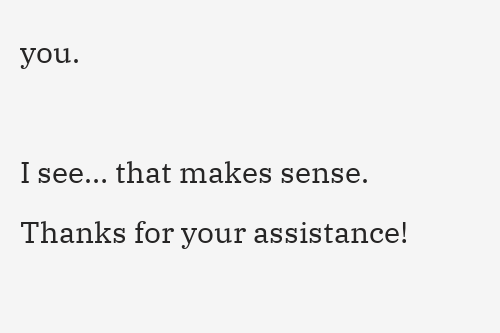you.

I see… that makes sense. Thanks for your assistance!